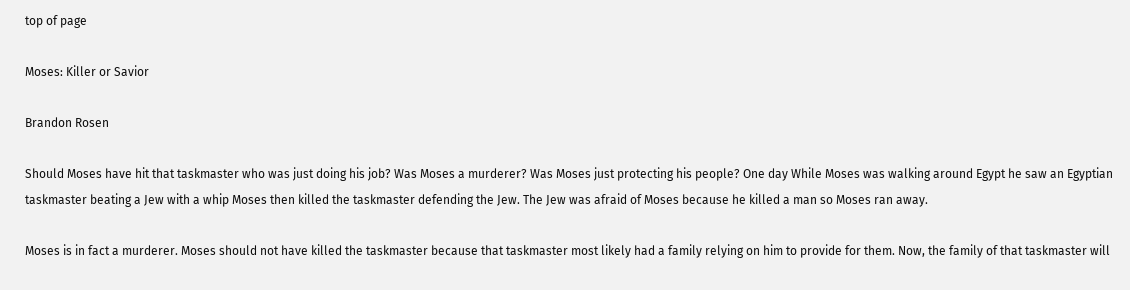top of page

Moses: Killer or Savior

Brandon Rosen

Should Moses have hit that taskmaster who was just doing his job? Was Moses a murderer? Was Moses just protecting his people? One day While Moses was walking around Egypt he saw an Egyptian taskmaster beating a Jew with a whip Moses then killed the taskmaster defending the Jew. The Jew was afraid of Moses because he killed a man so Moses ran away.

Moses is in fact a murderer. Moses should not have killed the taskmaster because that taskmaster most likely had a family relying on him to provide for them. Now, the family of that taskmaster will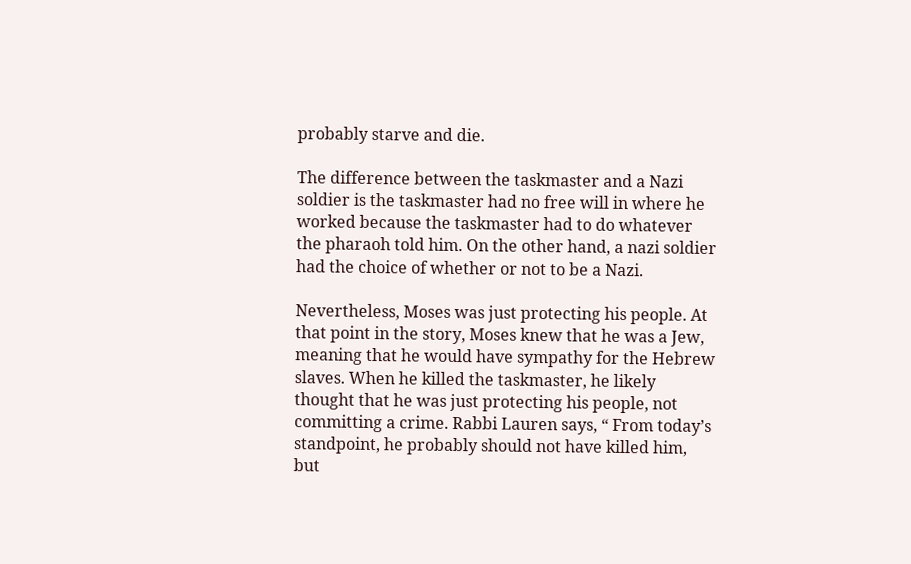probably starve and die.

The difference between the taskmaster and a Nazi soldier is the taskmaster had no free will in where he worked because the taskmaster had to do whatever the pharaoh told him. On the other hand, a nazi soldier had the choice of whether or not to be a Nazi.

Nevertheless, Moses was just protecting his people. At that point in the story, Moses knew that he was a Jew, meaning that he would have sympathy for the Hebrew slaves. When he killed the taskmaster, he likely thought that he was just protecting his people, not committing a crime. Rabbi Lauren says, “ From today’s standpoint, he probably should not have killed him, but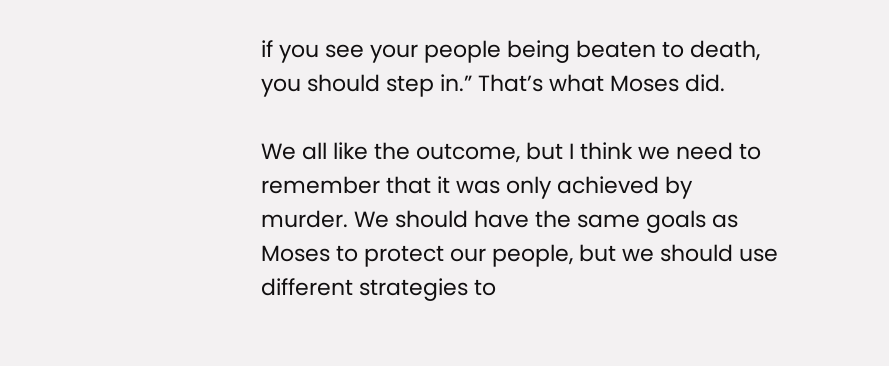if you see your people being beaten to death, you should step in.” That’s what Moses did.

We all like the outcome, but I think we need to remember that it was only achieved by murder. We should have the same goals as Moses to protect our people, but we should use different strategies to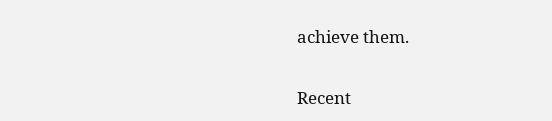achieve them.


Recent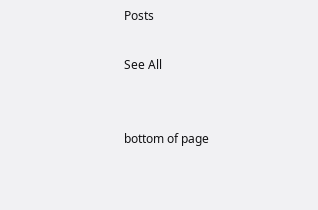Posts

See All


bottom of page